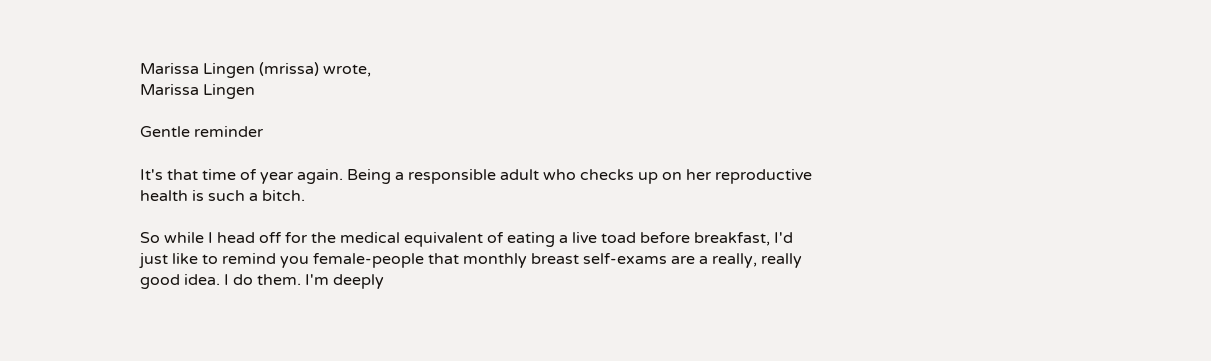Marissa Lingen (mrissa) wrote,
Marissa Lingen

Gentle reminder

It's that time of year again. Being a responsible adult who checks up on her reproductive health is such a bitch.

So while I head off for the medical equivalent of eating a live toad before breakfast, I'd just like to remind you female-people that monthly breast self-exams are a really, really good idea. I do them. I'm deeply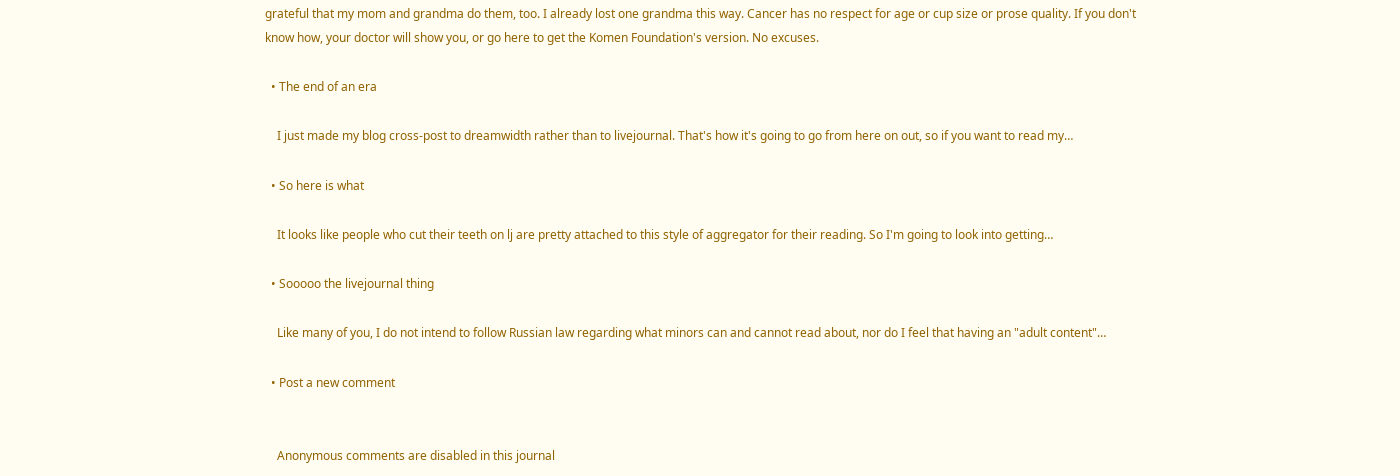grateful that my mom and grandma do them, too. I already lost one grandma this way. Cancer has no respect for age or cup size or prose quality. If you don't know how, your doctor will show you, or go here to get the Komen Foundation's version. No excuses.

  • The end of an era

    I just made my blog cross-post to dreamwidth rather than to livejournal. That's how it's going to go from here on out, so if you want to read my…

  • So here is what

    It looks like people who cut their teeth on lj are pretty attached to this style of aggregator for their reading. So I'm going to look into getting…

  • Sooooo the livejournal thing

    Like many of you, I do not intend to follow Russian law regarding what minors can and cannot read about, nor do I feel that having an "adult content"…

  • Post a new comment


    Anonymous comments are disabled in this journal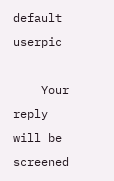default userpic

    Your reply will be screened